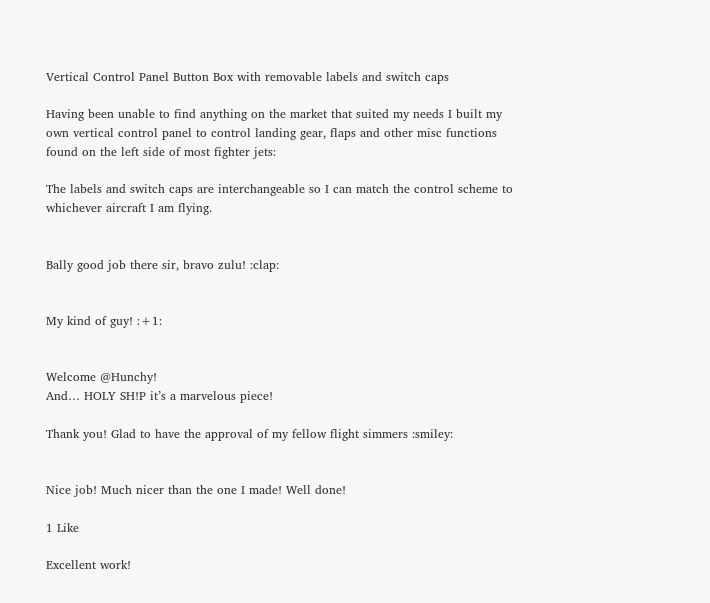Vertical Control Panel Button Box with removable labels and switch caps

Having been unable to find anything on the market that suited my needs I built my own vertical control panel to control landing gear, flaps and other misc functions found on the left side of most fighter jets:

The labels and switch caps are interchangeable so I can match the control scheme to whichever aircraft I am flying.


Bally good job there sir, bravo zulu! :clap:


My kind of guy! :+1:


Welcome @Hunchy!
And… HOLY SH!P it’s a marvelous piece!

Thank you! Glad to have the approval of my fellow flight simmers :smiley:


Nice job! Much nicer than the one I made! Well done!

1 Like

Excellent work!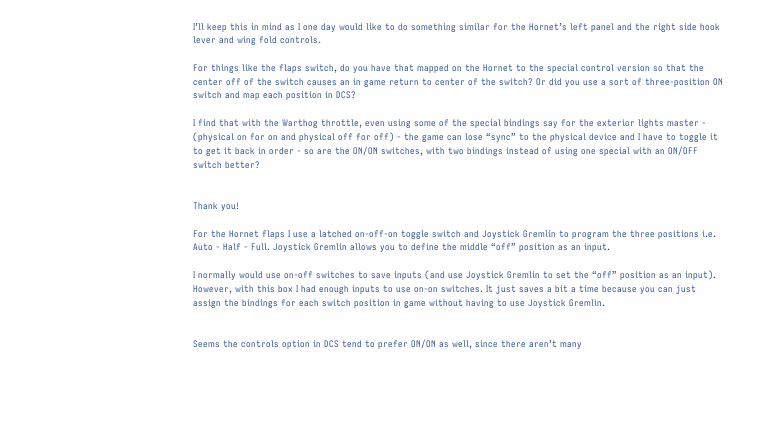I’ll keep this in mind as I one day would like to do something similar for the Hornet’s left panel and the right side hook lever and wing fold controls.

For things like the flaps switch, do you have that mapped on the Hornet to the special control version so that the center off of the switch causes an in game return to center of the switch? Or did you use a sort of three-position ON switch and map each position in DCS?

I find that with the Warthog throttle, even using some of the special bindings say for the exterior lights master - (physical on for on and physical off for off) - the game can lose “sync” to the physical device and I have to toggle it to get it back in order - so are the ON/ON switches, with two bindings instead of using one special with an ON/OFF switch better?


Thank you!

For the Hornet flaps I use a latched on-off-on toggle switch and Joystick Gremlin to program the three positions i.e. Auto - Half - Full. Joystick Gremlin allows you to define the middle “off” position as an input.

I normally would use on-off switches to save inputs (and use Joystick Gremlin to set the “off” position as an input). However, with this box I had enough inputs to use on-on switches. It just saves a bit a time because you can just assign the bindings for each switch position in game without having to use Joystick Gremlin.


Seems the controls option in DCS tend to prefer ON/ON as well, since there aren’t many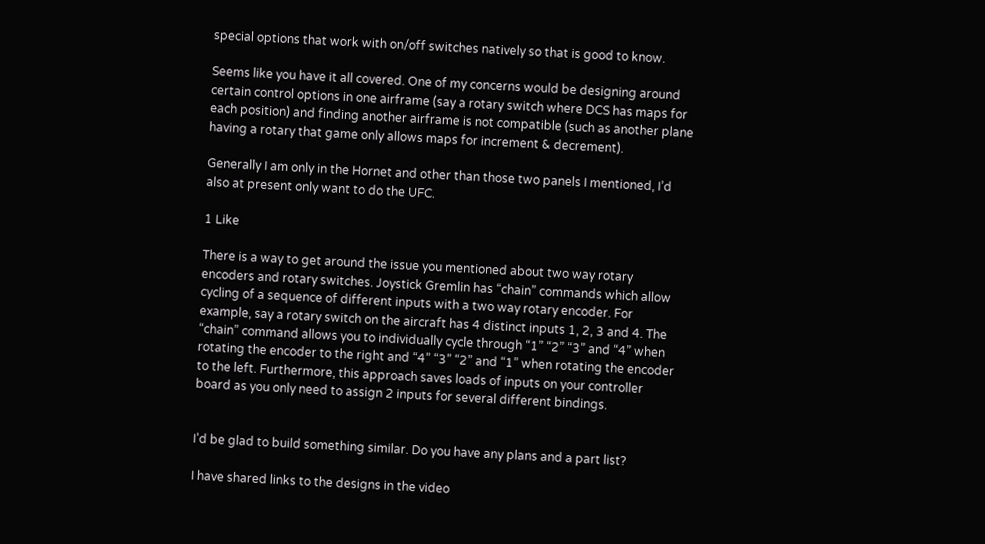special options that work with on/off switches natively so that is good to know.

Seems like you have it all covered. One of my concerns would be designing around certain control options in one airframe (say a rotary switch where DCS has maps for each position) and finding another airframe is not compatible (such as another plane having a rotary that game only allows maps for increment & decrement).

Generally I am only in the Hornet and other than those two panels I mentioned, I’d also at present only want to do the UFC.

1 Like

There is a way to get around the issue you mentioned about two way rotary encoders and rotary switches. Joystick Gremlin has “chain” commands which allow cycling of a sequence of different inputs with a two way rotary encoder. For example, say a rotary switch on the aircraft has 4 distinct inputs 1, 2, 3 and 4. The “chain” command allows you to individually cycle through “1” “2” “3” and “4” when rotating the encoder to the right and “4” “3” “2” and “1” when rotating the encoder to the left. Furthermore, this approach saves loads of inputs on your controller board as you only need to assign 2 inputs for several different bindings.


I’d be glad to build something similar. Do you have any plans and a part list?

I have shared links to the designs in the video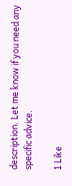description. Let me know if you need any specific advice.

1 Like